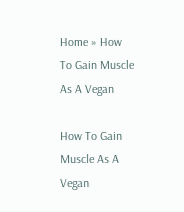Home » How To Gain Muscle As A Vegan

How To Gain Muscle As A Vegan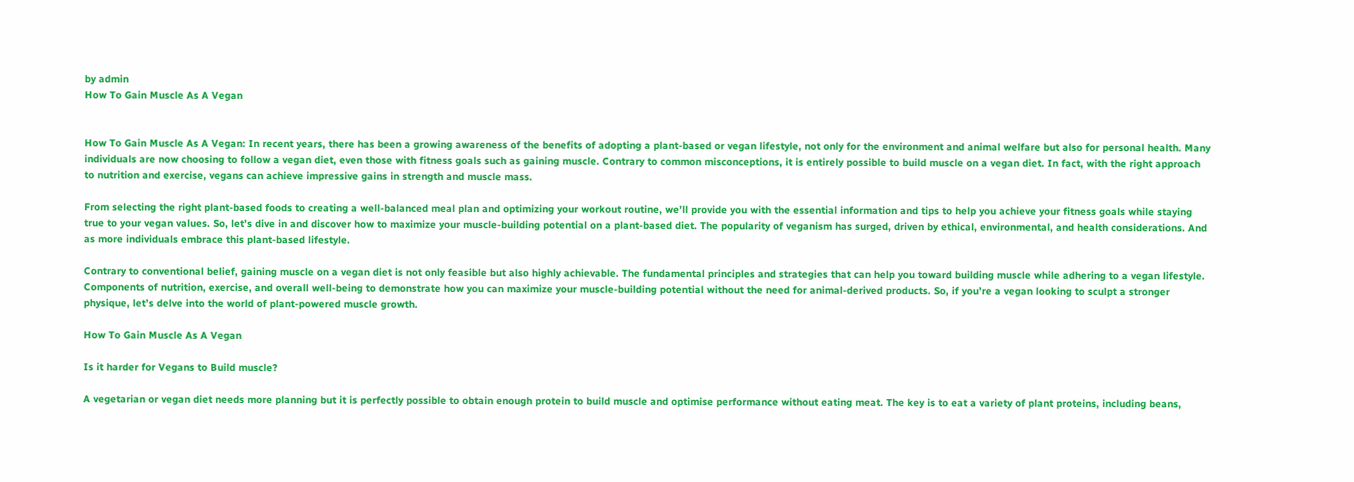by admin
How To Gain Muscle As A Vegan


How To Gain Muscle As A Vegan: In recent years, there has been a growing awareness of the benefits of adopting a plant-based or vegan lifestyle, not only for the environment and animal welfare but also for personal health. Many individuals are now choosing to follow a vegan diet, even those with fitness goals such as gaining muscle. Contrary to common misconceptions, it is entirely possible to build muscle on a vegan diet. In fact, with the right approach to nutrition and exercise, vegans can achieve impressive gains in strength and muscle mass.

From selecting the right plant-based foods to creating a well-balanced meal plan and optimizing your workout routine, we’ll provide you with the essential information and tips to help you achieve your fitness goals while staying true to your vegan values. So, let’s dive in and discover how to maximize your muscle-building potential on a plant-based diet. The popularity of veganism has surged, driven by ethical, environmental, and health considerations. And as more individuals embrace this plant-based lifestyle.

Contrary to conventional belief, gaining muscle on a vegan diet is not only feasible but also highly achievable. The fundamental principles and strategies that can help you toward building muscle while adhering to a vegan lifestyle. Components of nutrition, exercise, and overall well-being to demonstrate how you can maximize your muscle-building potential without the need for animal-derived products. So, if you’re a vegan looking to sculpt a stronger physique, let’s delve into the world of plant-powered muscle growth.

How To Gain Muscle As A Vegan

Is it harder for Vegans to Build muscle?

A vegetarian or vegan diet needs more planning but it is perfectly possible to obtain enough protein to build muscle and optimise performance without eating meat. The key is to eat a variety of plant proteins, including beans,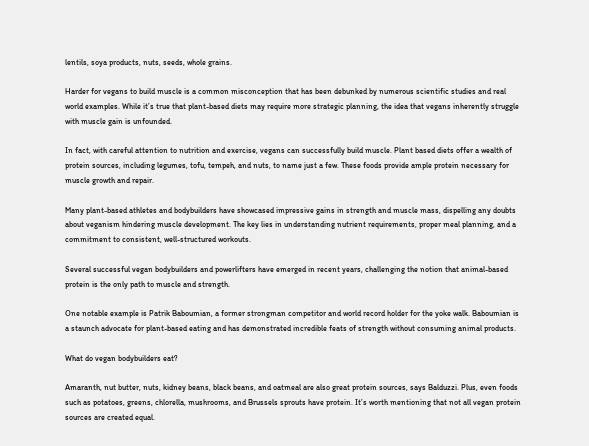lentils, soya products, nuts, seeds, whole grains.

Harder for vegans to build muscle is a common misconception that has been debunked by numerous scientific studies and real world examples. While it’s true that plant-based diets may require more strategic planning, the idea that vegans inherently struggle with muscle gain is unfounded.

In fact, with careful attention to nutrition and exercise, vegans can successfully build muscle. Plant based diets offer a wealth of protein sources, including legumes, tofu, tempeh, and nuts, to name just a few. These foods provide ample protein necessary for muscle growth and repair.

Many plant-based athletes and bodybuilders have showcased impressive gains in strength and muscle mass, dispelling any doubts about veganism hindering muscle development. The key lies in understanding nutrient requirements, proper meal planning, and a commitment to consistent, well-structured workouts.

Several successful vegan bodybuilders and powerlifters have emerged in recent years, challenging the notion that animal-based protein is the only path to muscle and strength.

One notable example is Patrik Baboumian, a former strongman competitor and world record holder for the yoke walk. Baboumian is a staunch advocate for plant-based eating and has demonstrated incredible feats of strength without consuming animal products.

What do vegan bodybuilders eat?

Amaranth, nut butter, nuts, kidney beans, black beans, and oatmeal are also great protein sources, says Balduzzi. Plus, even foods such as potatoes, greens, chlorella, mushrooms, and Brussels sprouts have protein. It’s worth mentioning that not all vegan protein sources are created equal.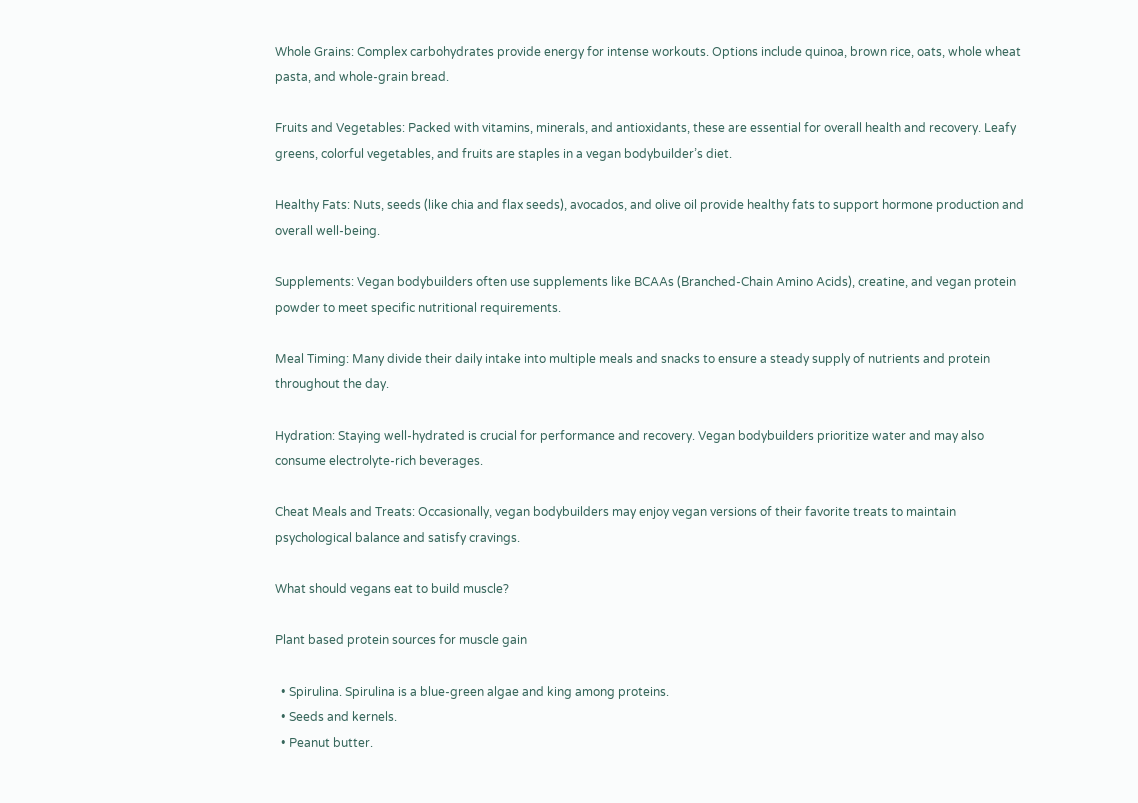Whole Grains: Complex carbohydrates provide energy for intense workouts. Options include quinoa, brown rice, oats, whole wheat pasta, and whole-grain bread.

Fruits and Vegetables: Packed with vitamins, minerals, and antioxidants, these are essential for overall health and recovery. Leafy greens, colorful vegetables, and fruits are staples in a vegan bodybuilder’s diet.

Healthy Fats: Nuts, seeds (like chia and flax seeds), avocados, and olive oil provide healthy fats to support hormone production and overall well-being.

Supplements: Vegan bodybuilders often use supplements like BCAAs (Branched-Chain Amino Acids), creatine, and vegan protein powder to meet specific nutritional requirements.

Meal Timing: Many divide their daily intake into multiple meals and snacks to ensure a steady supply of nutrients and protein throughout the day.

Hydration: Staying well-hydrated is crucial for performance and recovery. Vegan bodybuilders prioritize water and may also consume electrolyte-rich beverages.

Cheat Meals and Treats: Occasionally, vegan bodybuilders may enjoy vegan versions of their favorite treats to maintain psychological balance and satisfy cravings.

What should vegans eat to build muscle?

Plant based protein sources for muscle gain

  • Spirulina. Spirulina is a blue-green algae and king among proteins.
  • Seeds and kernels.
  • Peanut butter.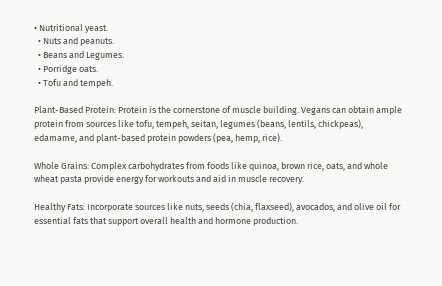• Nutritional yeast.
  • Nuts and peanuts.
  • Beans and Legumes.
  • Porridge oats.
  • Tofu and tempeh.

Plant-Based Protein: Protein is the cornerstone of muscle building. Vegans can obtain ample protein from sources like tofu, tempeh, seitan, legumes (beans, lentils, chickpeas), edamame, and plant-based protein powders (pea, hemp, rice).

Whole Grains: Complex carbohydrates from foods like quinoa, brown rice, oats, and whole wheat pasta provide energy for workouts and aid in muscle recovery.

Healthy Fats: Incorporate sources like nuts, seeds (chia, flaxseed), avocados, and olive oil for essential fats that support overall health and hormone production.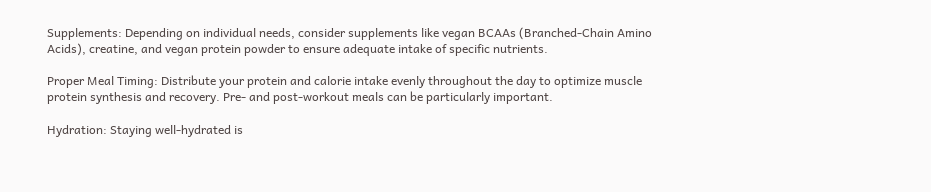Supplements: Depending on individual needs, consider supplements like vegan BCAAs (Branched-Chain Amino Acids), creatine, and vegan protein powder to ensure adequate intake of specific nutrients.

Proper Meal Timing: Distribute your protein and calorie intake evenly throughout the day to optimize muscle protein synthesis and recovery. Pre- and post-workout meals can be particularly important.

Hydration: Staying well-hydrated is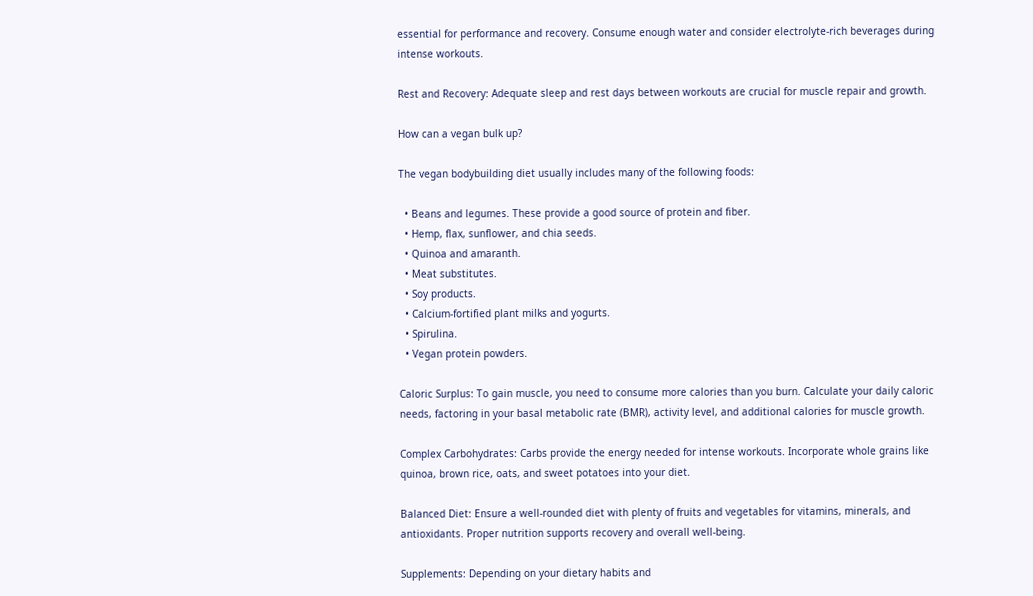essential for performance and recovery. Consume enough water and consider electrolyte-rich beverages during intense workouts.

Rest and Recovery: Adequate sleep and rest days between workouts are crucial for muscle repair and growth.

How can a vegan bulk up?

The vegan bodybuilding diet usually includes many of the following foods:

  • Beans and legumes. These provide a good source of protein and fiber.
  • Hemp, flax, sunflower, and chia seeds.
  • Quinoa and amaranth.
  • Meat substitutes.
  • Soy products.
  • Calcium-fortified plant milks and yogurts.
  • Spirulina.
  • Vegan protein powders.

Caloric Surplus: To gain muscle, you need to consume more calories than you burn. Calculate your daily caloric needs, factoring in your basal metabolic rate (BMR), activity level, and additional calories for muscle growth.

Complex Carbohydrates: Carbs provide the energy needed for intense workouts. Incorporate whole grains like quinoa, brown rice, oats, and sweet potatoes into your diet.

Balanced Diet: Ensure a well-rounded diet with plenty of fruits and vegetables for vitamins, minerals, and antioxidants. Proper nutrition supports recovery and overall well-being.

Supplements: Depending on your dietary habits and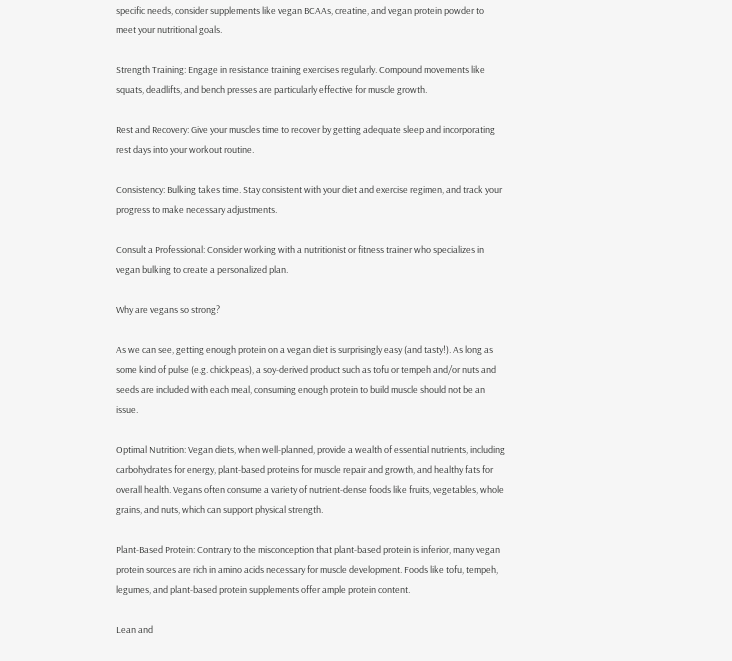specific needs, consider supplements like vegan BCAAs, creatine, and vegan protein powder to meet your nutritional goals.

Strength Training: Engage in resistance training exercises regularly. Compound movements like squats, deadlifts, and bench presses are particularly effective for muscle growth.

Rest and Recovery: Give your muscles time to recover by getting adequate sleep and incorporating rest days into your workout routine.

Consistency: Bulking takes time. Stay consistent with your diet and exercise regimen, and track your progress to make necessary adjustments.

Consult a Professional: Consider working with a nutritionist or fitness trainer who specializes in vegan bulking to create a personalized plan.

Why are vegans so strong?

As we can see, getting enough protein on a vegan diet is surprisingly easy (and tasty!). As long as some kind of pulse (e.g. chickpeas), a soy-derived product such as tofu or tempeh and/or nuts and seeds are included with each meal, consuming enough protein to build muscle should not be an issue.

Optimal Nutrition: Vegan diets, when well-planned, provide a wealth of essential nutrients, including carbohydrates for energy, plant-based proteins for muscle repair and growth, and healthy fats for overall health. Vegans often consume a variety of nutrient-dense foods like fruits, vegetables, whole grains, and nuts, which can support physical strength.

Plant-Based Protein: Contrary to the misconception that plant-based protein is inferior, many vegan protein sources are rich in amino acids necessary for muscle development. Foods like tofu, tempeh, legumes, and plant-based protein supplements offer ample protein content.

Lean and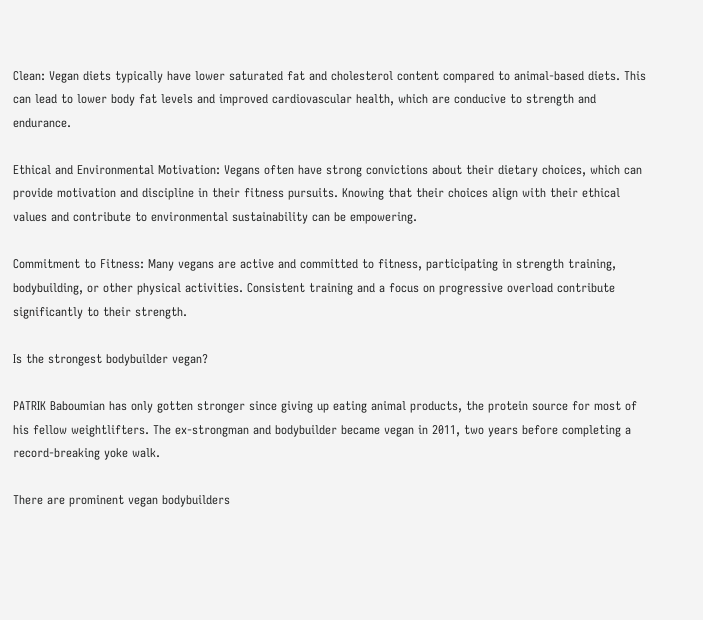Clean: Vegan diets typically have lower saturated fat and cholesterol content compared to animal-based diets. This can lead to lower body fat levels and improved cardiovascular health, which are conducive to strength and endurance.

Ethical and Environmental Motivation: Vegans often have strong convictions about their dietary choices, which can provide motivation and discipline in their fitness pursuits. Knowing that their choices align with their ethical values and contribute to environmental sustainability can be empowering.

Commitment to Fitness: Many vegans are active and committed to fitness, participating in strength training, bodybuilding, or other physical activities. Consistent training and a focus on progressive overload contribute significantly to their strength.

Is the strongest bodybuilder vegan?

PATRIK Baboumian has only gotten stronger since giving up eating animal products, the protein source for most of his fellow weightlifters. The ex-strongman and bodybuilder became vegan in 2011, two years before completing a record-breaking yoke walk.

There are prominent vegan bodybuilders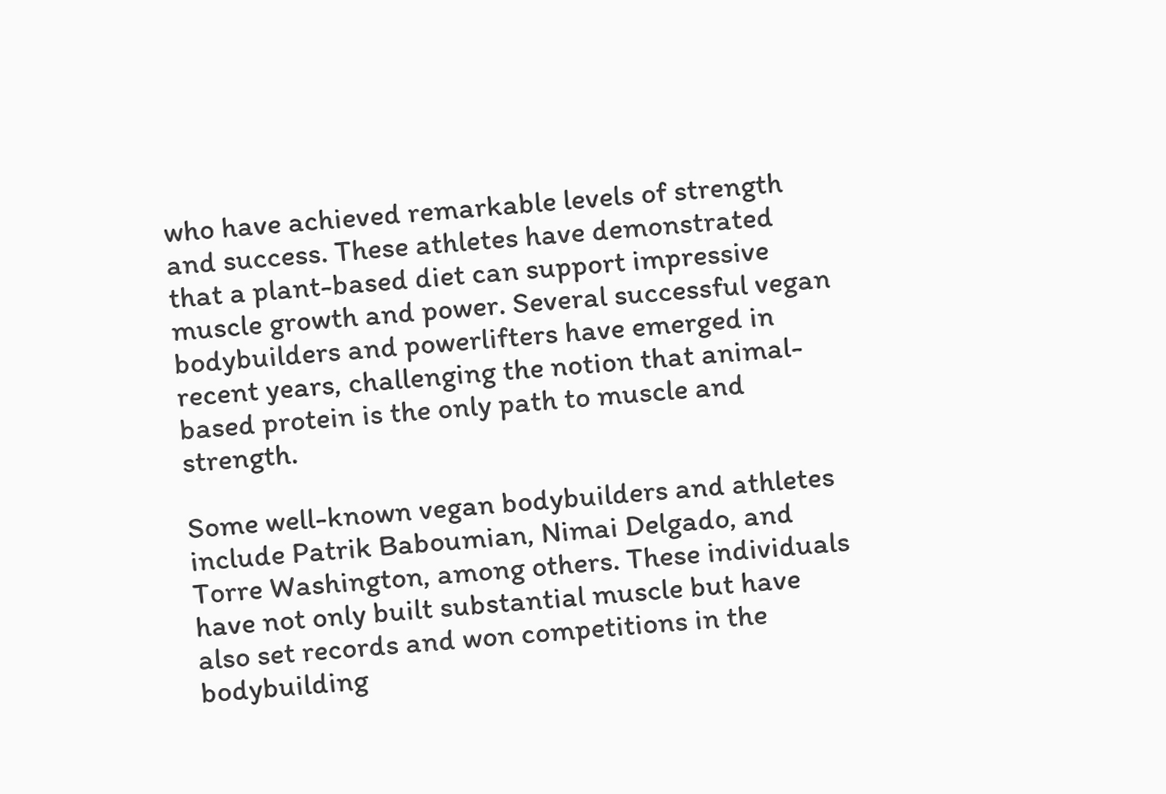who have achieved remarkable levels of strength and success. These athletes have demonstrated that a plant-based diet can support impressive muscle growth and power. Several successful vegan bodybuilders and powerlifters have emerged in recent years, challenging the notion that animal-based protein is the only path to muscle and strength.

Some well-known vegan bodybuilders and athletes include Patrik Baboumian, Nimai Delgado, and Torre Washington, among others. These individuals have not only built substantial muscle but have also set records and won competitions in the bodybuilding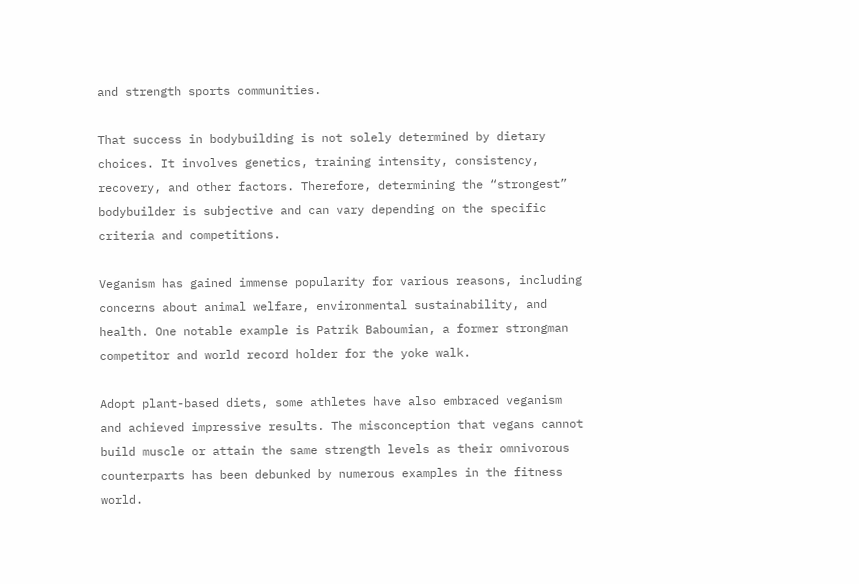and strength sports communities.

That success in bodybuilding is not solely determined by dietary choices. It involves genetics, training intensity, consistency, recovery, and other factors. Therefore, determining the “strongest” bodybuilder is subjective and can vary depending on the specific criteria and competitions.

Veganism has gained immense popularity for various reasons, including concerns about animal welfare, environmental sustainability, and health. One notable example is Patrik Baboumian, a former strongman competitor and world record holder for the yoke walk.

Adopt plant-based diets, some athletes have also embraced veganism and achieved impressive results. The misconception that vegans cannot build muscle or attain the same strength levels as their omnivorous counterparts has been debunked by numerous examples in the fitness world.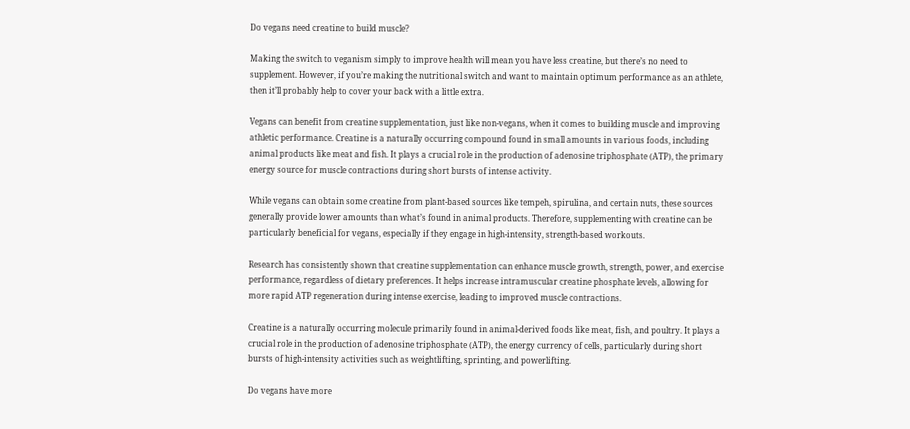Do vegans need creatine to build muscle?

Making the switch to veganism simply to improve health will mean you have less creatine, but there’s no need to supplement. However, if you’re making the nutritional switch and want to maintain optimum performance as an athlete, then it’ll probably help to cover your back with a little extra.

Vegans can benefit from creatine supplementation, just like non-vegans, when it comes to building muscle and improving athletic performance. Creatine is a naturally occurring compound found in small amounts in various foods, including animal products like meat and fish. It plays a crucial role in the production of adenosine triphosphate (ATP), the primary energy source for muscle contractions during short bursts of intense activity.

While vegans can obtain some creatine from plant-based sources like tempeh, spirulina, and certain nuts, these sources generally provide lower amounts than what’s found in animal products. Therefore, supplementing with creatine can be particularly beneficial for vegans, especially if they engage in high-intensity, strength-based workouts.

Research has consistently shown that creatine supplementation can enhance muscle growth, strength, power, and exercise performance, regardless of dietary preferences. It helps increase intramuscular creatine phosphate levels, allowing for more rapid ATP regeneration during intense exercise, leading to improved muscle contractions.

Creatine is a naturally occurring molecule primarily found in animal-derived foods like meat, fish, and poultry. It plays a crucial role in the production of adenosine triphosphate (ATP), the energy currency of cells, particularly during short bursts of high-intensity activities such as weightlifting, sprinting, and powerlifting.

Do vegans have more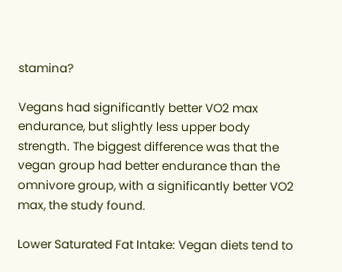stamina?

Vegans had significantly better VO2 max endurance, but slightly less upper body strength. The biggest difference was that the vegan group had better endurance than the omnivore group, with a significantly better VO2 max, the study found.

Lower Saturated Fat Intake: Vegan diets tend to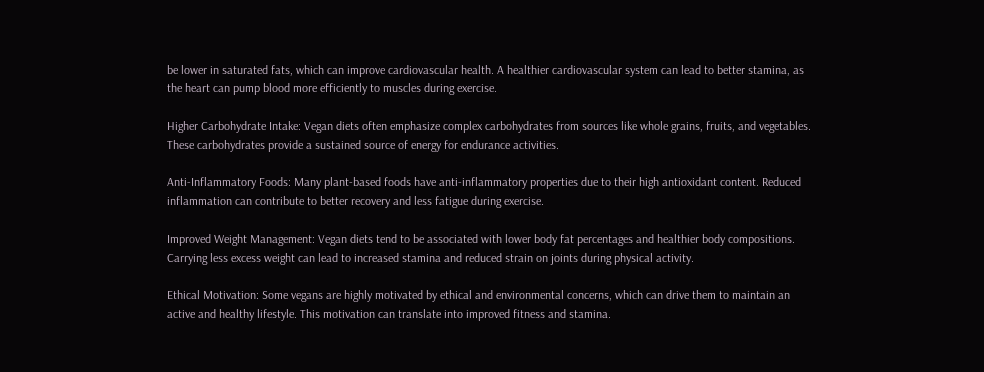be lower in saturated fats, which can improve cardiovascular health. A healthier cardiovascular system can lead to better stamina, as the heart can pump blood more efficiently to muscles during exercise.

Higher Carbohydrate Intake: Vegan diets often emphasize complex carbohydrates from sources like whole grains, fruits, and vegetables. These carbohydrates provide a sustained source of energy for endurance activities.

Anti-Inflammatory Foods: Many plant-based foods have anti-inflammatory properties due to their high antioxidant content. Reduced inflammation can contribute to better recovery and less fatigue during exercise.

Improved Weight Management: Vegan diets tend to be associated with lower body fat percentages and healthier body compositions. Carrying less excess weight can lead to increased stamina and reduced strain on joints during physical activity.

Ethical Motivation: Some vegans are highly motivated by ethical and environmental concerns, which can drive them to maintain an active and healthy lifestyle. This motivation can translate into improved fitness and stamina.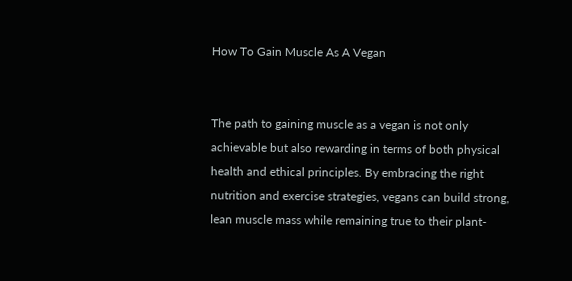How To Gain Muscle As A Vegan


The path to gaining muscle as a vegan is not only achievable but also rewarding in terms of both physical health and ethical principles. By embracing the right nutrition and exercise strategies, vegans can build strong, lean muscle mass while remaining true to their plant-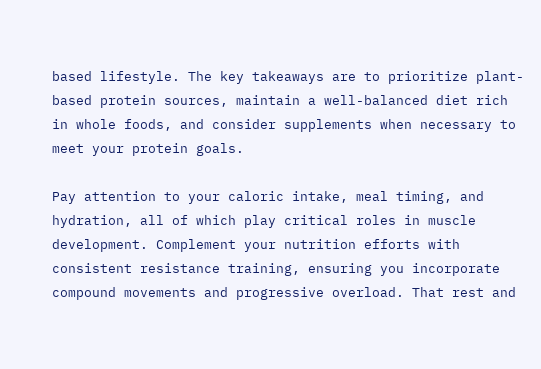based lifestyle. The key takeaways are to prioritize plant-based protein sources, maintain a well-balanced diet rich in whole foods, and consider supplements when necessary to meet your protein goals.

Pay attention to your caloric intake, meal timing, and hydration, all of which play critical roles in muscle development. Complement your nutrition efforts with consistent resistance training, ensuring you incorporate compound movements and progressive overload. That rest and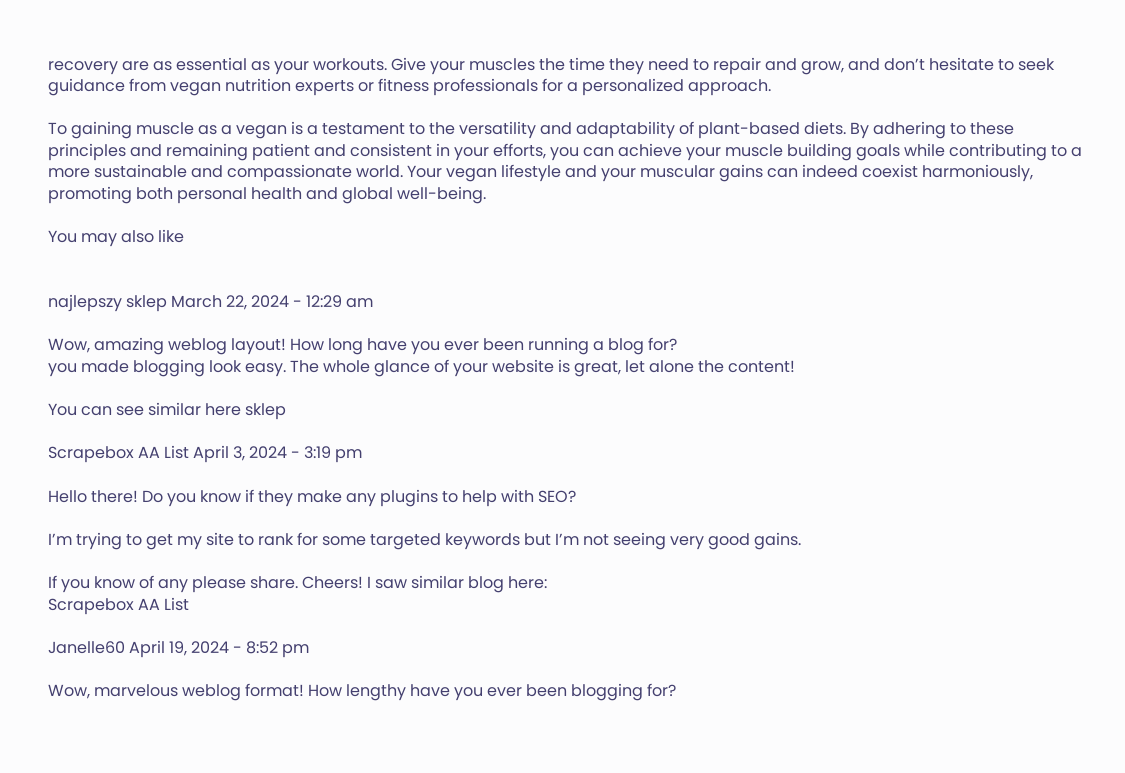recovery are as essential as your workouts. Give your muscles the time they need to repair and grow, and don’t hesitate to seek guidance from vegan nutrition experts or fitness professionals for a personalized approach.

To gaining muscle as a vegan is a testament to the versatility and adaptability of plant-based diets. By adhering to these principles and remaining patient and consistent in your efforts, you can achieve your muscle building goals while contributing to a more sustainable and compassionate world. Your vegan lifestyle and your muscular gains can indeed coexist harmoniously, promoting both personal health and global well-being.

You may also like


najlepszy sklep March 22, 2024 - 12:29 am

Wow, amazing weblog layout! How long have you ever been running a blog for?
you made blogging look easy. The whole glance of your website is great, let alone the content!

You can see similar here sklep

Scrapebox AA List April 3, 2024 - 3:19 pm

Hello there! Do you know if they make any plugins to help with SEO?

I’m trying to get my site to rank for some targeted keywords but I’m not seeing very good gains.

If you know of any please share. Cheers! I saw similar blog here:
Scrapebox AA List

Janelle60 April 19, 2024 - 8:52 pm

Wow, marvelous weblog format! How lengthy have you ever been blogging for?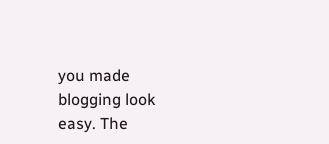you made blogging look easy. The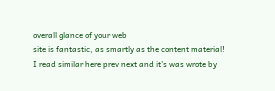overall glance of your web
site is fantastic, as smartly as the content material!
I read similar here prev next and it’s was wrote by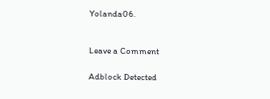Yolanda06.


Leave a Comment

Adblock Detected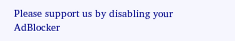Please support us by disabling your AdBlocker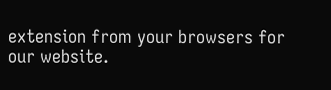extension from your browsers for our website.